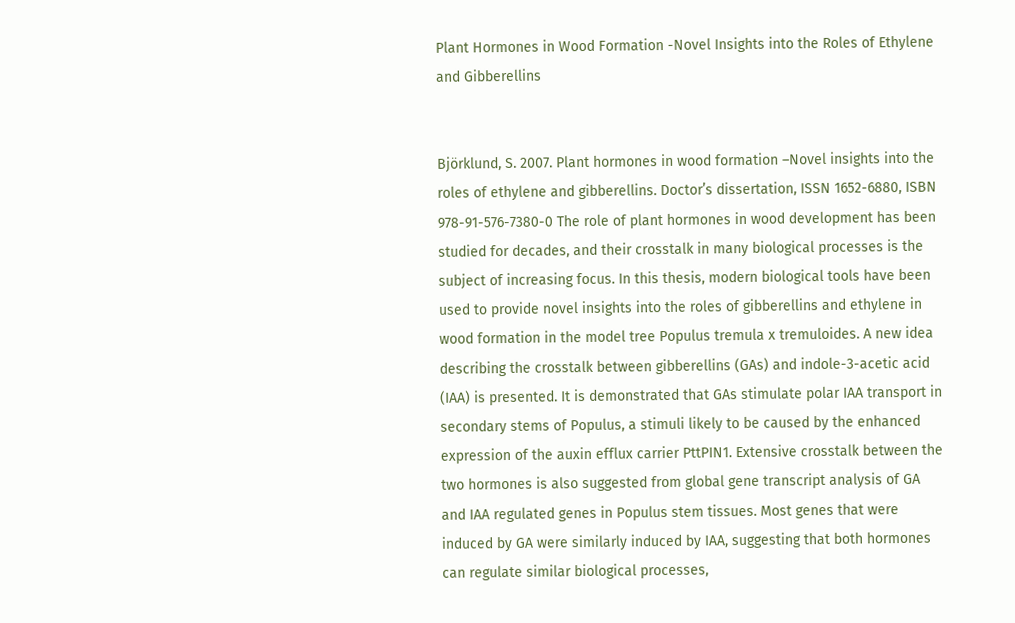Plant Hormones in Wood Formation -Novel Insights into the Roles of Ethylene and Gibberellins


Björklund, S. 2007. Plant hormones in wood formation –Novel insights into the roles of ethylene and gibberellins. Doctor’s dissertation, ISSN 1652-6880, ISBN 978-91-576-7380-0 The role of plant hormones in wood development has been studied for decades, and their crosstalk in many biological processes is the subject of increasing focus. In this thesis, modern biological tools have been used to provide novel insights into the roles of gibberellins and ethylene in wood formation in the model tree Populus tremula x tremuloides. A new idea describing the crosstalk between gibberellins (GAs) and indole-3-acetic acid (IAA) is presented. It is demonstrated that GAs stimulate polar IAA transport in secondary stems of Populus, a stimuli likely to be caused by the enhanced expression of the auxin efflux carrier PttPIN1. Extensive crosstalk between the two hormones is also suggested from global gene transcript analysis of GA and IAA regulated genes in Populus stem tissues. Most genes that were induced by GA were similarly induced by IAA, suggesting that both hormones can regulate similar biological processes,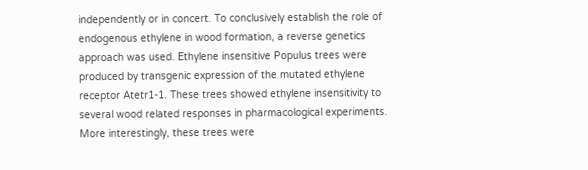independently or in concert. To conclusively establish the role of endogenous ethylene in wood formation, a reverse genetics approach was used. Ethylene insensitive Populus trees were produced by transgenic expression of the mutated ethylene receptor Atetr1-1. These trees showed ethylene insensitivity to several wood related responses in pharmacological experiments. More interestingly, these trees were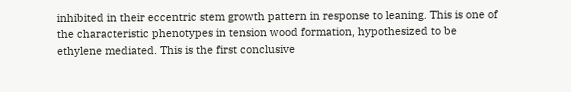inhibited in their eccentric stem growth pattern in response to leaning. This is one of the characteristic phenotypes in tension wood formation, hypothesized to be ethylene mediated. This is the first conclusive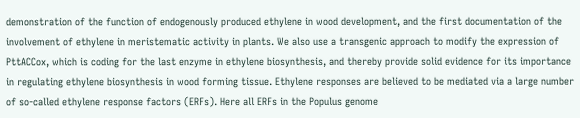demonstration of the function of endogenously produced ethylene in wood development, and the first documentation of the involvement of ethylene in meristematic activity in plants. We also use a transgenic approach to modify the expression of PttACCox, which is coding for the last enzyme in ethylene biosynthesis, and thereby provide solid evidence for its importance in regulating ethylene biosynthesis in wood forming tissue. Ethylene responses are believed to be mediated via a large number of so-called ethylene response factors (ERFs). Here all ERFs in the Populus genome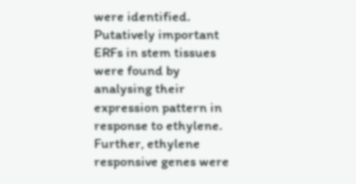were identified. Putatively important ERFs in stem tissues were found by analysing their expression pattern in response to ethylene. Further, ethylene responsive genes were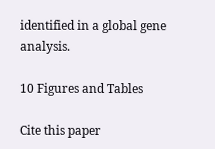identified in a global gene analysis.

10 Figures and Tables

Cite this paper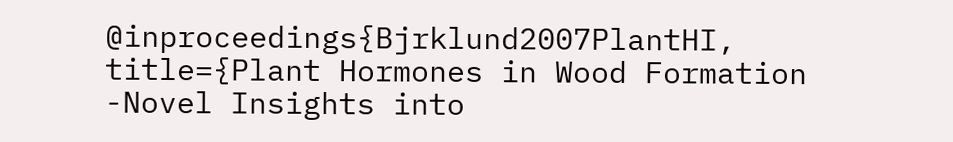@inproceedings{Bjrklund2007PlantHI, title={Plant Hormones in Wood Formation -Novel Insights into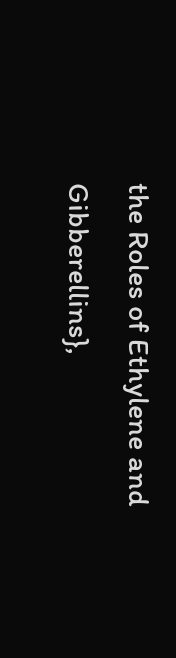the Roles of Ethylene and Gibberellins},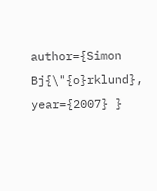author={Simon Bj{\"{o}rklund}, year={2007} }